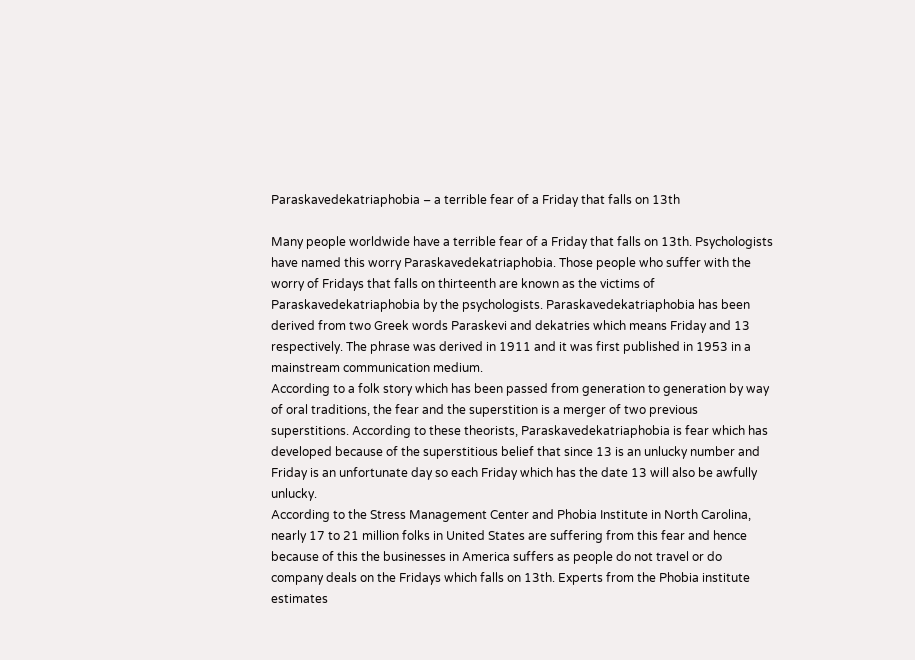Paraskavedekatriaphobia – a terrible fear of a Friday that falls on 13th

Many people worldwide have a terrible fear of a Friday that falls on 13th. Psychologists have named this worry Paraskavedekatriaphobia. Those people who suffer with the worry of Fridays that falls on thirteenth are known as the victims of Paraskavedekatriaphobia by the psychologists. Paraskavedekatriaphobia has been derived from two Greek words Paraskevi and dekatries which means Friday and 13 respectively. The phrase was derived in 1911 and it was first published in 1953 in a mainstream communication medium.
According to a folk story which has been passed from generation to generation by way of oral traditions, the fear and the superstition is a merger of two previous superstitions. According to these theorists, Paraskavedekatriaphobia is fear which has developed because of the superstitious belief that since 13 is an unlucky number and Friday is an unfortunate day so each Friday which has the date 13 will also be awfully unlucky.
According to the Stress Management Center and Phobia Institute in North Carolina, nearly 17 to 21 million folks in United States are suffering from this fear and hence because of this the businesses in America suffers as people do not travel or do company deals on the Fridays which falls on 13th. Experts from the Phobia institute estimates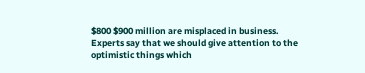$800 $900 million are misplaced in business.
Experts say that we should give attention to the optimistic things which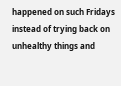happened on such Fridays instead of trying back on unhealthy things and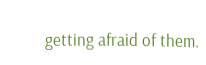getting afraid of them.